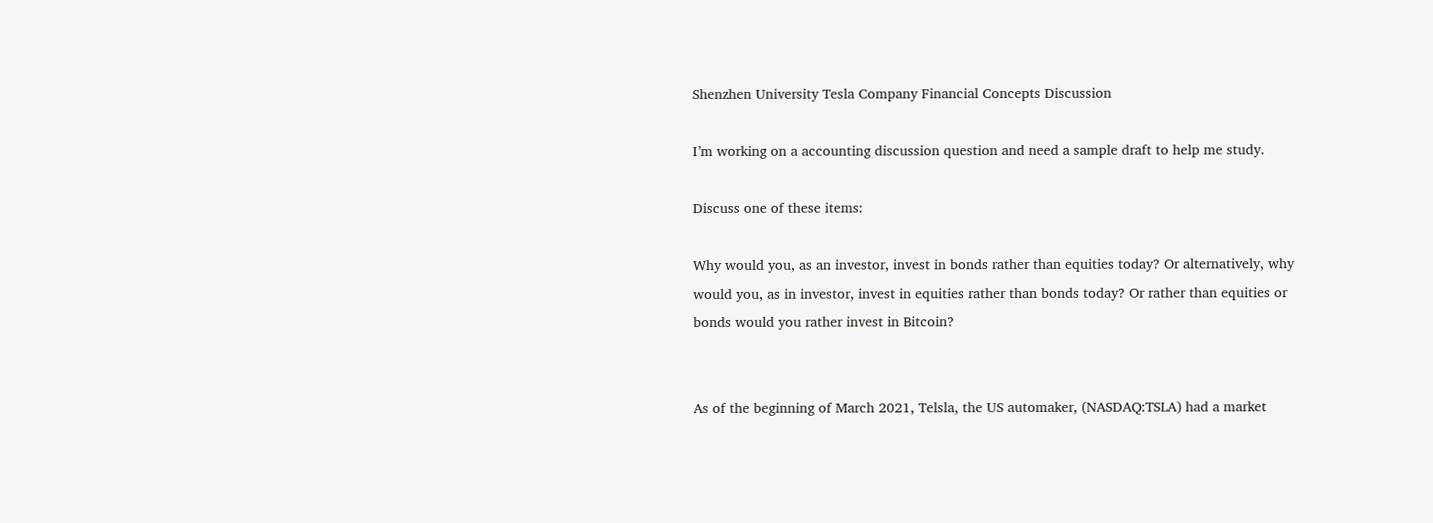Shenzhen University Tesla Company Financial Concepts Discussion

I’m working on a accounting discussion question and need a sample draft to help me study.

Discuss one of these items:

Why would you, as an investor, invest in bonds rather than equities today? Or alternatively, why would you, as in investor, invest in equities rather than bonds today? Or rather than equities or bonds would you rather invest in Bitcoin?


As of the beginning of March 2021, Telsla, the US automaker, (NASDAQ:TSLA) had a market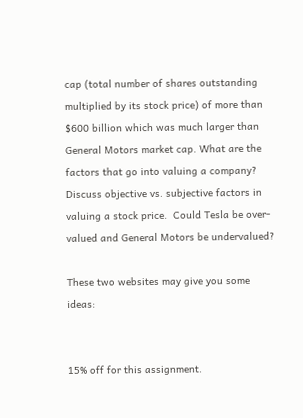cap (total number of shares outstanding multiplied by its stock price) of more than $600 billion which was much larger than General Motors market cap. What are the factors that go into valuing a company? Discuss objective vs. subjective factors in valuing a stock price.  Could Tesla be over-valued and General Motors be undervalued?

These two websites may give you some ideas:


15% off for this assignment.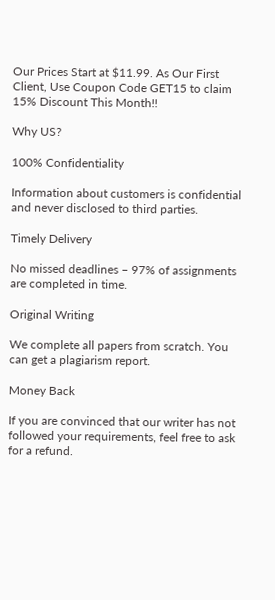Our Prices Start at $11.99. As Our First Client, Use Coupon Code GET15 to claim 15% Discount This Month!!

Why US?

100% Confidentiality

Information about customers is confidential and never disclosed to third parties.

Timely Delivery

No missed deadlines – 97% of assignments are completed in time.

Original Writing

We complete all papers from scratch. You can get a plagiarism report.

Money Back

If you are convinced that our writer has not followed your requirements, feel free to ask for a refund.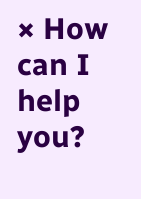× How can I help you?